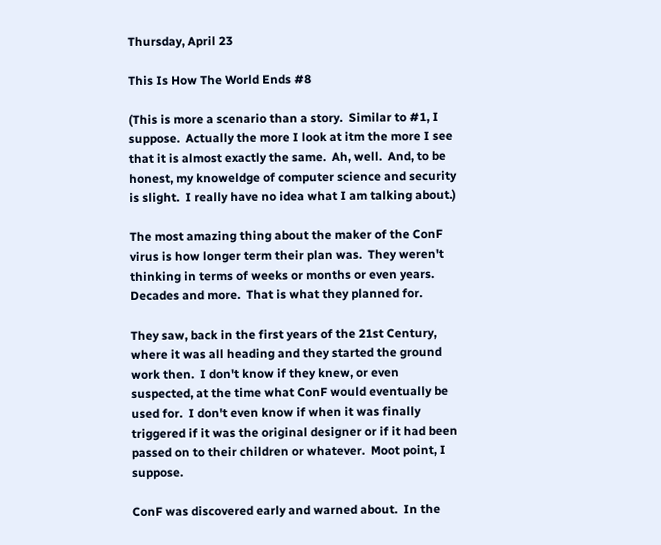Thursday, April 23

This Is How The World Ends #8

(This is more a scenario than a story.  Similar to #1, I suppose.  Actually the more I look at itm the more I see that it is almost exactly the same.  Ah, well.  And, to be honest, my knoweldge of computer science and security is slight.  I really have no idea what I am talking about.)

The most amazing thing about the maker of the ConF virus is how longer term their plan was.  They weren't thinking in terms of weeks or months or even years.  Decades and more.  That is what they planned for.

They saw, back in the first years of the 21st Century, where it was all heading and they started the ground work then.  I don't know if they knew, or even suspected, at the time what ConF would eventually be used for.  I don't even know if when it was finally triggered if it was the original designer or if it had been passed on to their children or whatever.  Moot point, I suppose.

ConF was discovered early and warned about.  In the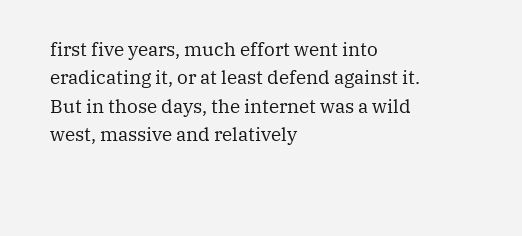first five years, much effort went into eradicating it, or at least defend against it.  But in those days, the internet was a wild west, massive and relatively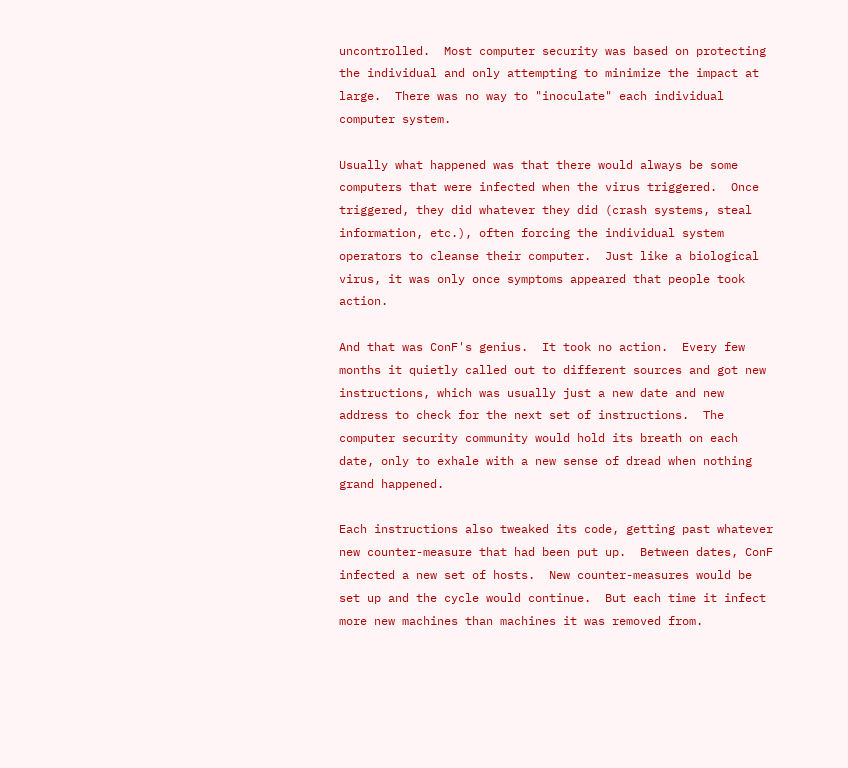uncontrolled.  Most computer security was based on protecting the individual and only attempting to minimize the impact at large.  There was no way to "inoculate" each individual computer system.

Usually what happened was that there would always be some computers that were infected when the virus triggered.  Once triggered, they did whatever they did (crash systems, steal information, etc.), often forcing the individual system operators to cleanse their computer.  Just like a biological virus, it was only once symptoms appeared that people took action.

And that was ConF's genius.  It took no action.  Every few months it quietly called out to different sources and got new instructions, which was usually just a new date and new address to check for the next set of instructions.  The computer security community would hold its breath on each date, only to exhale with a new sense of dread when nothing grand happened.

Each instructions also tweaked its code, getting past whatever new counter-measure that had been put up.  Between dates, ConF infected a new set of hosts.  New counter-measures would be set up and the cycle would continue.  But each time it infect more new machines than machines it was removed from.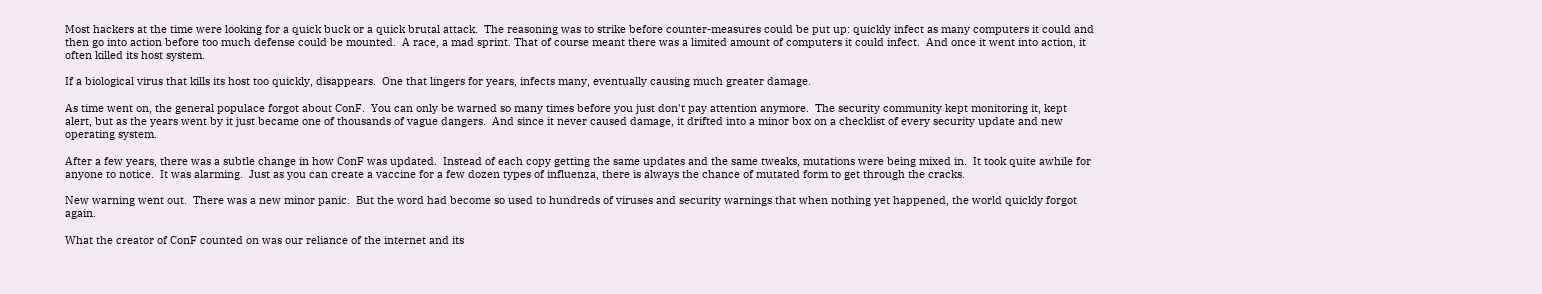Most hackers at the time were looking for a quick buck or a quick brutal attack.  The reasoning was to strike before counter-measures could be put up: quickly infect as many computers it could and then go into action before too much defense could be mounted.  A race, a mad sprint. That of course meant there was a limited amount of computers it could infect.  And once it went into action, it often killed its host system.

If a biological virus that kills its host too quickly, disappears.  One that lingers for years, infects many, eventually causing much greater damage.

As time went on, the general populace forgot about ConF.  You can only be warned so many times before you just don't pay attention anymore.  The security community kept monitoring it, kept alert, but as the years went by it just became one of thousands of vague dangers.  And since it never caused damage, it drifted into a minor box on a checklist of every security update and new operating system.

After a few years, there was a subtle change in how ConF was updated.  Instead of each copy getting the same updates and the same tweaks, mutations were being mixed in.  It took quite awhile for anyone to notice.  It was alarming.  Just as you can create a vaccine for a few dozen types of influenza, there is always the chance of mutated form to get through the cracks.

New warning went out.  There was a new minor panic.  But the word had become so used to hundreds of viruses and security warnings that when nothing yet happened, the world quickly forgot again.

What the creator of ConF counted on was our reliance of the internet and its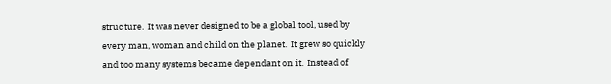structure.  It was never designed to be a global tool, used by every man, woman and child on the planet.  It grew so quickly and too many systems became dependant on it.  Instead of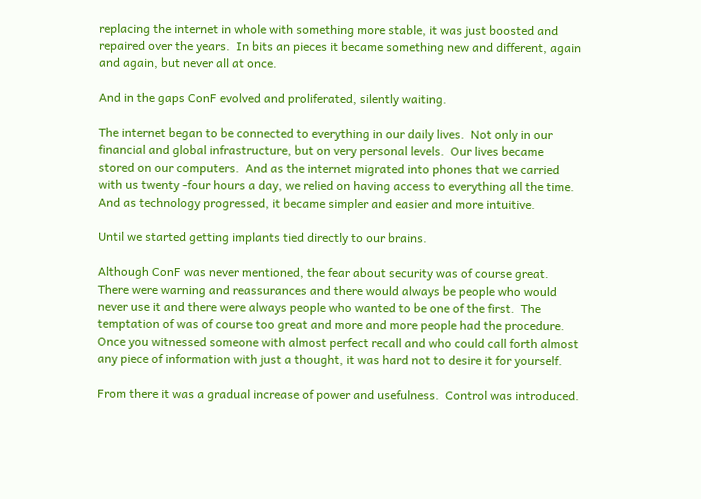replacing the internet in whole with something more stable, it was just boosted and repaired over the years.  In bits an pieces it became something new and different, again and again, but never all at once.

And in the gaps ConF evolved and proliferated, silently waiting.

The internet began to be connected to everything in our daily lives.  Not only in our financial and global infrastructure, but on very personal levels.  Our lives became stored on our computers.  And as the internet migrated into phones that we carried with us twenty -four hours a day, we relied on having access to everything all the time.  And as technology progressed, it became simpler and easier and more intuitive.

Until we started getting implants tied directly to our brains.

Although ConF was never mentioned, the fear about security was of course great.  There were warning and reassurances and there would always be people who would never use it and there were always people who wanted to be one of the first.  The temptation of was of course too great and more and more people had the procedure.  Once you witnessed someone with almost perfect recall and who could call forth almost any piece of information with just a thought, it was hard not to desire it for yourself.

From there it was a gradual increase of power and usefulness.  Control was introduced.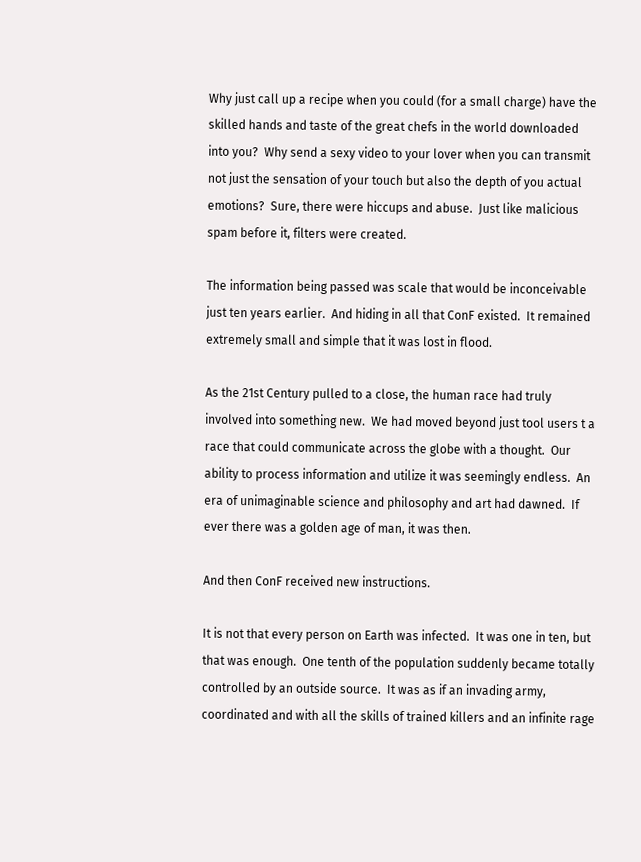Why just call up a recipe when you could (for a small charge) have the skilled hands and taste of the great chefs in the world downloaded into you?  Why send a sexy video to your lover when you can transmit not just the sensation of your touch but also the depth of you actual emotions?  Sure, there were hiccups and abuse.  Just like malicious spam before it, filters were created.

The information being passed was scale that would be inconceivable just ten years earlier.  And hiding in all that ConF existed.  It remained extremely small and simple that it was lost in flood.

As the 21st Century pulled to a close, the human race had truly involved into something new.  We had moved beyond just tool users t a race that could communicate across the globe with a thought.  Our ability to process information and utilize it was seemingly endless.  An era of unimaginable science and philosophy and art had dawned.  If ever there was a golden age of man, it was then.

And then ConF received new instructions.

It is not that every person on Earth was infected.  It was one in ten, but that was enough.  One tenth of the population suddenly became totally controlled by an outside source.  It was as if an invading army, coordinated and with all the skills of trained killers and an infinite rage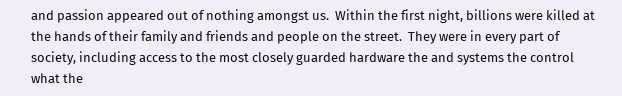and passion appeared out of nothing amongst us.  Within the first night, billions were killed at the hands of their family and friends and people on the street.  They were in every part of society, including access to the most closely guarded hardware the and systems the control what the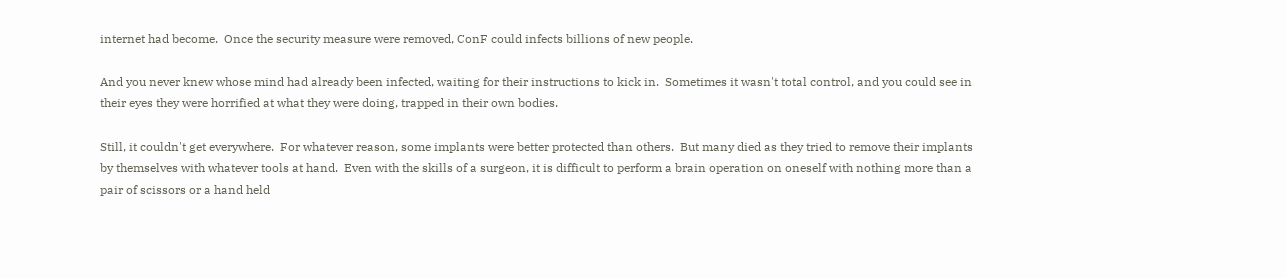internet had become.  Once the security measure were removed, ConF could infects billions of new people.

And you never knew whose mind had already been infected, waiting for their instructions to kick in.  Sometimes it wasn't total control, and you could see in their eyes they were horrified at what they were doing, trapped in their own bodies.

Still, it couldn't get everywhere.  For whatever reason, some implants were better protected than others.  But many died as they tried to remove their implants by themselves with whatever tools at hand.  Even with the skills of a surgeon, it is difficult to perform a brain operation on oneself with nothing more than a pair of scissors or a hand held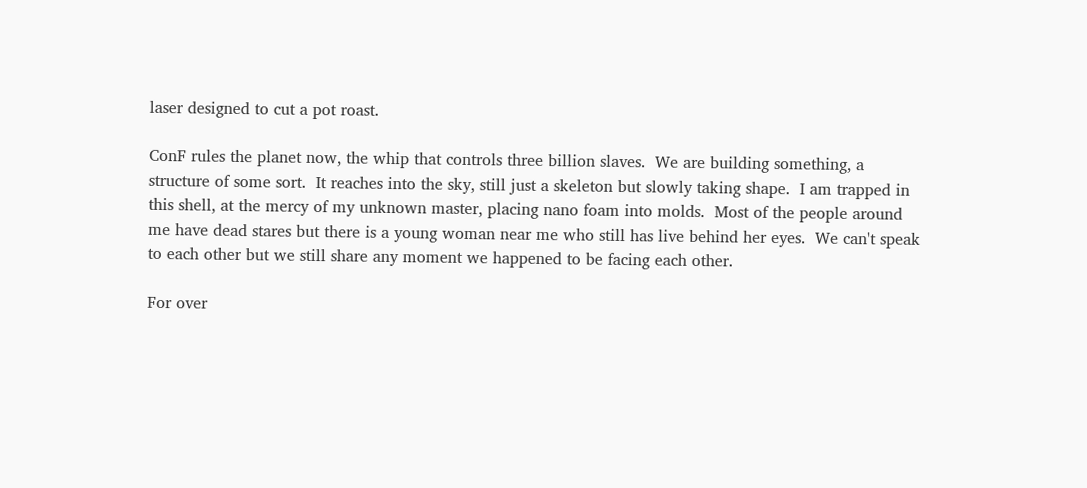laser designed to cut a pot roast.

ConF rules the planet now, the whip that controls three billion slaves.  We are building something, a structure of some sort.  It reaches into the sky, still just a skeleton but slowly taking shape.  I am trapped in this shell, at the mercy of my unknown master, placing nano foam into molds.  Most of the people around me have dead stares but there is a young woman near me who still has live behind her eyes.  We can't speak to each other but we still share any moment we happened to be facing each other.

For over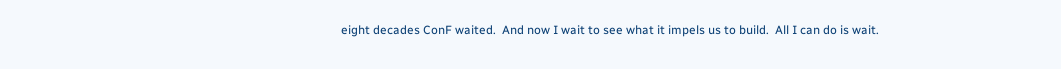eight decades ConF waited.  And now I wait to see what it impels us to build.  All I can do is wait.